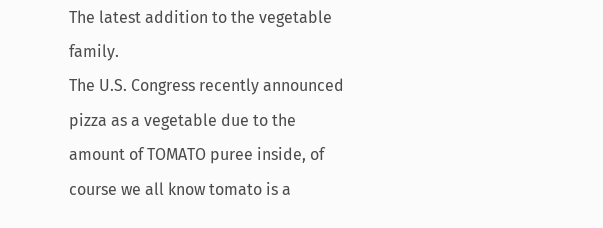The latest addition to the vegetable family.
The U.S. Congress recently announced pizza as a vegetable due to the amount of TOMATO puree inside, of course we all know tomato is a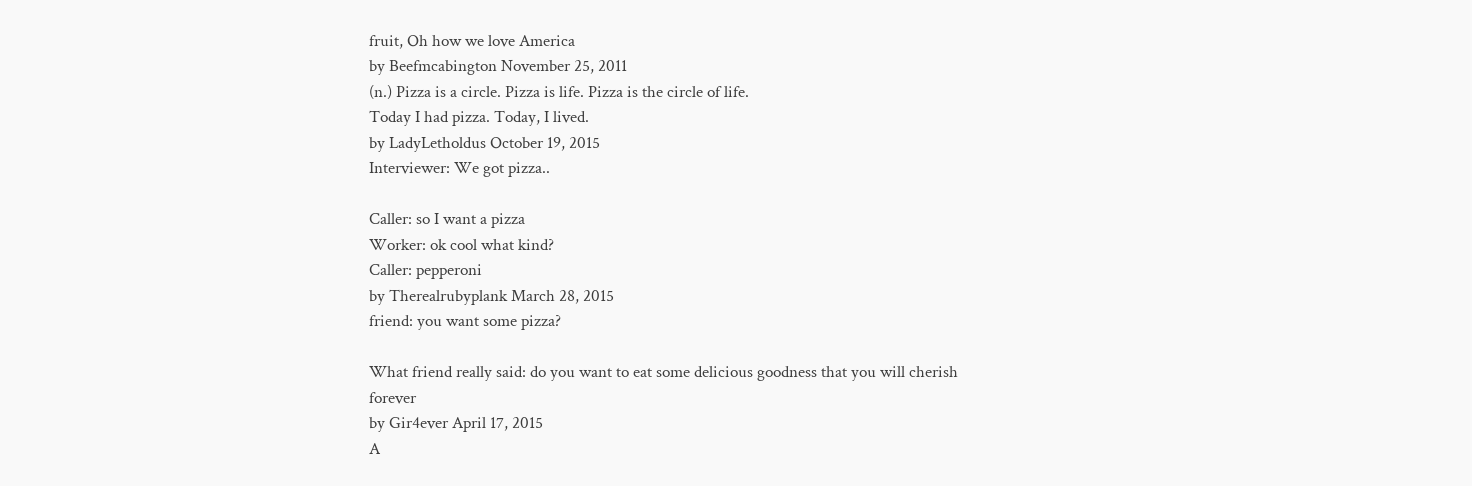fruit, Oh how we love America
by Beefmcabington November 25, 2011
(n.) Pizza is a circle. Pizza is life. Pizza is the circle of life.
Today I had pizza. Today, I lived.
by LadyLetholdus October 19, 2015
Interviewer: We got pizza..

Caller: so I want a pizza
Worker: ok cool what kind?
Caller: pepperoni
by Therealrubyplank March 28, 2015
friend: you want some pizza?

What friend really said: do you want to eat some delicious goodness that you will cherish forever
by Gir4ever April 17, 2015
A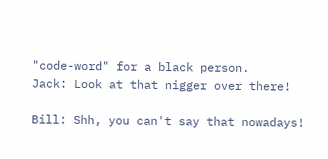"code-word" for a black person.
Jack: Look at that nigger over there!

Bill: Shh, you can't say that nowadays!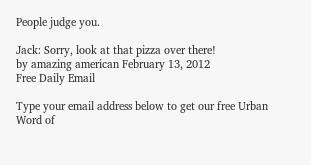People judge you.

Jack: Sorry, look at that pizza over there!
by amazing american February 13, 2012
Free Daily Email

Type your email address below to get our free Urban Word of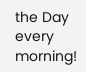the Day every morning!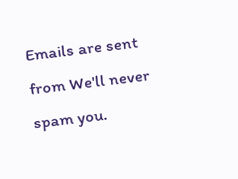Emails are sent from We'll never spam you.